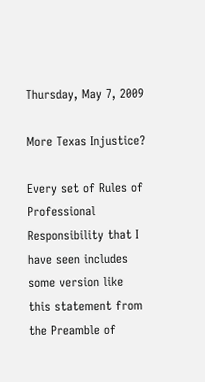Thursday, May 7, 2009

More Texas Injustice?

Every set of Rules of Professional Responsibility that I have seen includes some version like this statement from the Preamble of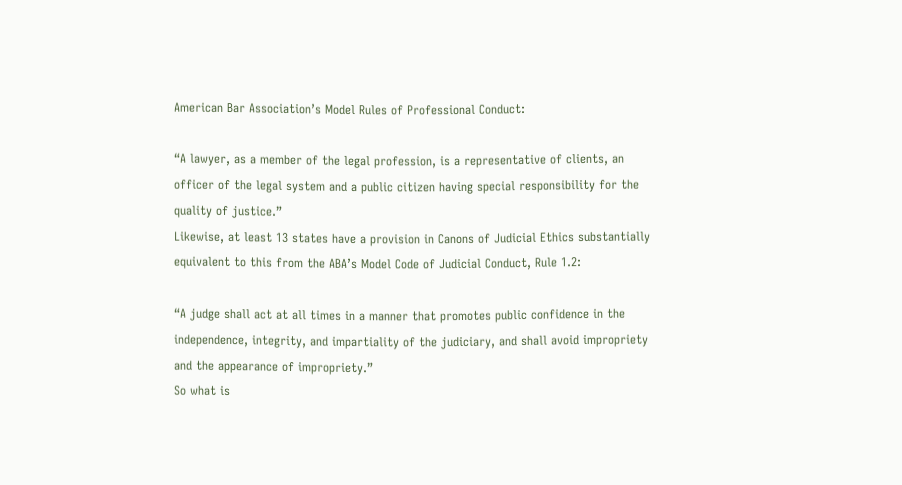American Bar Association’s Model Rules of Professional Conduct:

“A lawyer, as a member of the legal profession, is a representative of clients, an officer of the legal system and a public citizen having special responsibility for the quality of justice.”
Likewise, at least 13 states have a provision in Canons of Judicial Ethics substantially equivalent to this from the ABA’s Model Code of Judicial Conduct, Rule 1.2:

“A judge shall act at all times in a manner that promotes public confidence in the independence, integrity, and impartiality of the judiciary, and shall avoid impropriety and the appearance of impropriety.”
So what is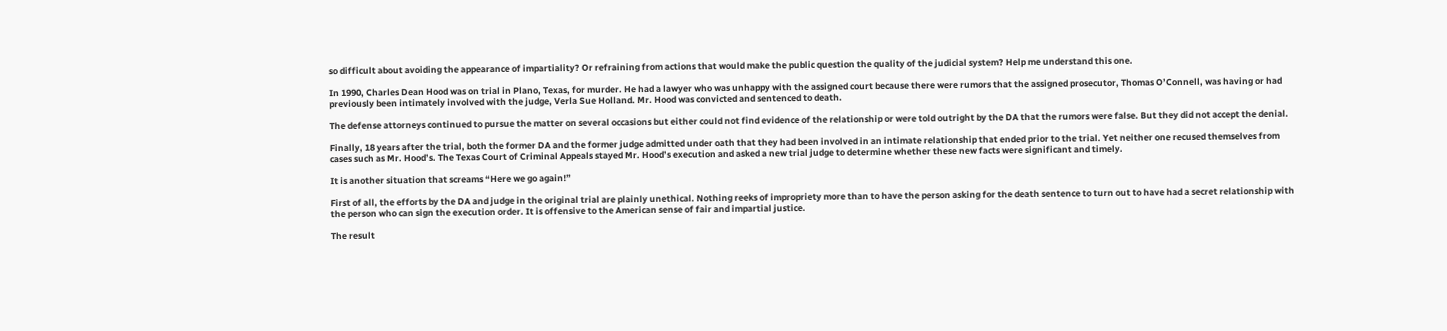so difficult about avoiding the appearance of impartiality? Or refraining from actions that would make the public question the quality of the judicial system? Help me understand this one.

In 1990, Charles Dean Hood was on trial in Plano, Texas, for murder. He had a lawyer who was unhappy with the assigned court because there were rumors that the assigned prosecutor, Thomas O’Connell, was having or had previously been intimately involved with the judge, Verla Sue Holland. Mr. Hood was convicted and sentenced to death.

The defense attorneys continued to pursue the matter on several occasions but either could not find evidence of the relationship or were told outright by the DA that the rumors were false. But they did not accept the denial.

Finally, 18 years after the trial, both the former DA and the former judge admitted under oath that they had been involved in an intimate relationship that ended prior to the trial. Yet neither one recused themselves from cases such as Mr. Hood’s. The Texas Court of Criminal Appeals stayed Mr. Hood’s execution and asked a new trial judge to determine whether these new facts were significant and timely.

It is another situation that screams “Here we go again!”

First of all, the efforts by the DA and judge in the original trial are plainly unethical. Nothing reeks of impropriety more than to have the person asking for the death sentence to turn out to have had a secret relationship with the person who can sign the execution order. It is offensive to the American sense of fair and impartial justice.

The result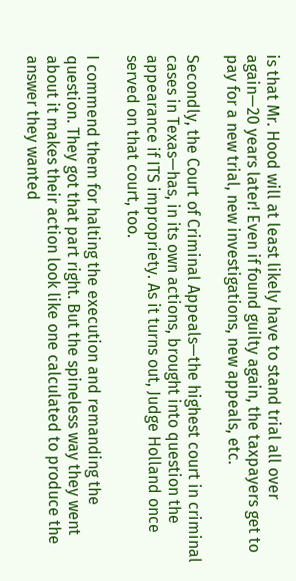is that Mr. Hood will at least likely have to stand trial all over again—20 years later! Even if found guilty again, the taxpayers get to pay for a new trial, new investigations, new appeals, etc.

Secondly, the Court of Criminal Appeals—the highest court in criminal cases in Texas—has, in its own actions, brought into question the appearance if ITS impropriety. As it turns out, Judge Holland once served on that court, too.

I commend them for halting the execution and remanding the question. They got that part right. But the spineless way they went about it makes their action look like one calculated to produce the answer they wanted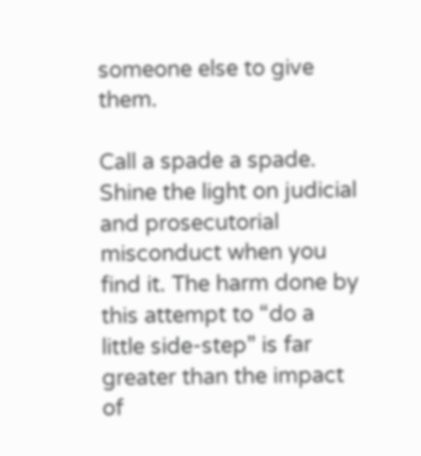someone else to give them.

Call a spade a spade. Shine the light on judicial and prosecutorial misconduct when you find it. The harm done by this attempt to “do a little side-step” is far greater than the impact of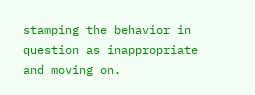stamping the behavior in question as inappropriate and moving on.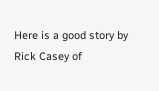Here is a good story by Rick Casey of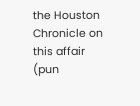the Houston Chronicle on this affair (pun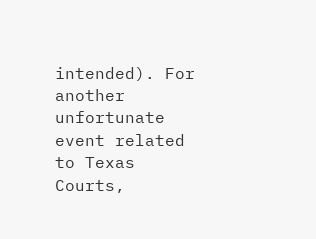intended). For another unfortunate event related to Texas Courts,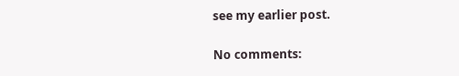see my earlier post.

No comments: